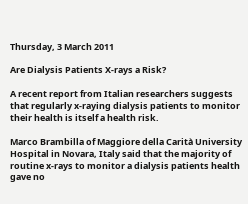Thursday, 3 March 2011

Are Dialysis Patients X-rays a Risk?

A recent report from Italian researchers suggests that regularly x-raying dialysis patients to monitor their health is itself a health risk.

Marco Brambilla of Maggiore della Carità University Hospital in Novara, Italy said that the majority of routine x-rays to monitor a dialysis patients health gave no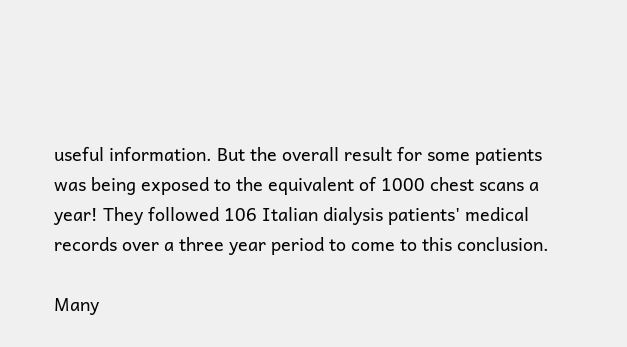useful information. But the overall result for some patients was being exposed to the equivalent of 1000 chest scans a year! They followed 106 Italian dialysis patients' medical records over a three year period to come to this conclusion.

Many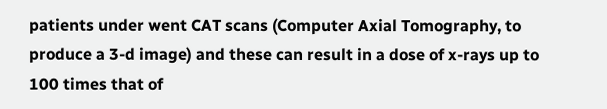patients under went CAT scans (Computer Axial Tomography, to produce a 3-d image) and these can result in a dose of x-rays up to 100 times that of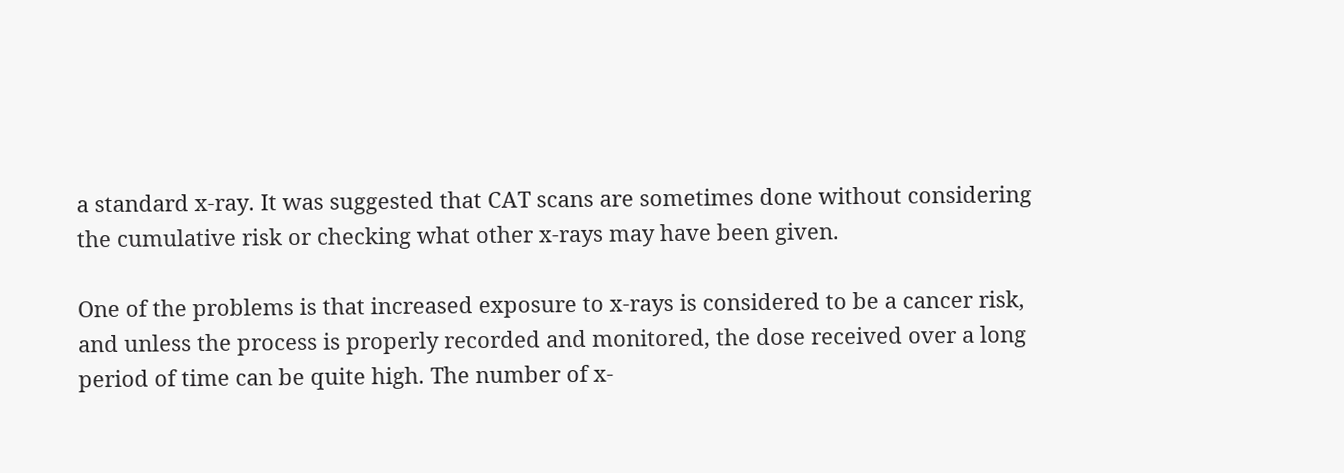a standard x-ray. It was suggested that CAT scans are sometimes done without considering the cumulative risk or checking what other x-rays may have been given.

One of the problems is that increased exposure to x-rays is considered to be a cancer risk, and unless the process is properly recorded and monitored, the dose received over a long period of time can be quite high. The number of x-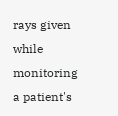rays given while monitoring a patient's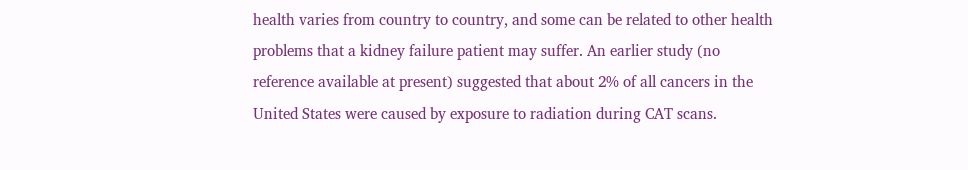health varies from country to country, and some can be related to other health problems that a kidney failure patient may suffer. An earlier study (no reference available at present) suggested that about 2% of all cancers in the United States were caused by exposure to radiation during CAT scans.